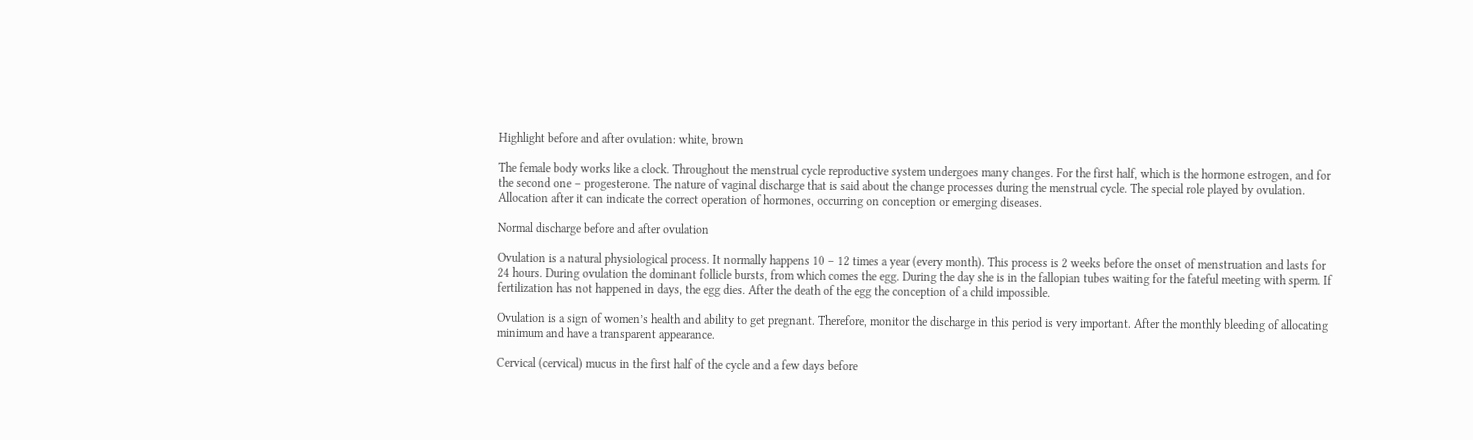Highlight before and after ovulation: white, brown

The female body works like a clock. Throughout the menstrual cycle reproductive system undergoes many changes. For the first half, which is the hormone estrogen, and for the second one – progesterone. The nature of vaginal discharge that is said about the change processes during the menstrual cycle. The special role played by ovulation. Allocation after it can indicate the correct operation of hormones, occurring on conception or emerging diseases.

Normal discharge before and after ovulation

Ovulation is a natural physiological process. It normally happens 10 – 12 times a year (every month). This process is 2 weeks before the onset of menstruation and lasts for 24 hours. During ovulation the dominant follicle bursts, from which comes the egg. During the day she is in the fallopian tubes waiting for the fateful meeting with sperm. If fertilization has not happened in days, the egg dies. After the death of the egg the conception of a child impossible.

Ovulation is a sign of women’s health and ability to get pregnant. Therefore, monitor the discharge in this period is very important. After the monthly bleeding of allocating minimum and have a transparent appearance.

Cervical (cervical) mucus in the first half of the cycle and a few days before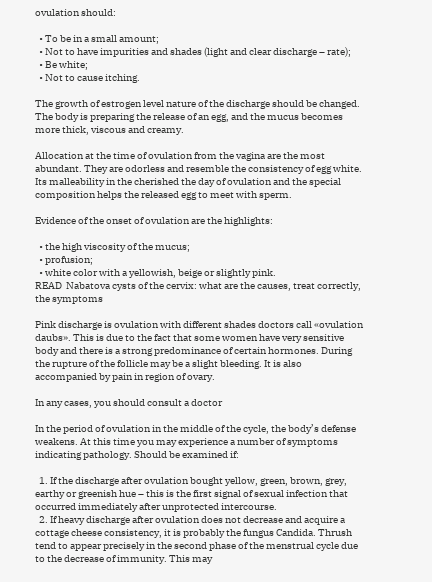ovulation should:

  • To be in a small amount;
  • Not to have impurities and shades (light and clear discharge – rate);
  • Be white;
  • Not to cause itching.

The growth of estrogen level nature of the discharge should be changed. The body is preparing the release of an egg, and the mucus becomes more thick, viscous and creamy.

Allocation at the time of ovulation from the vagina are the most abundant. They are odorless and resemble the consistency of egg white. Its malleability in the cherished the day of ovulation and the special composition helps the released egg to meet with sperm.

Evidence of the onset of ovulation are the highlights:

  • the high viscosity of the mucus;
  • profusion;
  • white color with a yellowish, beige or slightly pink.
READ  Nabatova cysts of the cervix: what are the causes, treat correctly, the symptoms

Pink discharge is ovulation with different shades doctors call «ovulation daubs». This is due to the fact that some women have very sensitive body and there is a strong predominance of certain hormones. During the rupture of the follicle may be a slight bleeding. It is also accompanied by pain in region of ovary.

In any cases, you should consult a doctor

In the period of ovulation in the middle of the cycle, the body’s defense weakens. At this time you may experience a number of symptoms indicating pathology. Should be examined if:

  1. If the discharge after ovulation bought yellow, green, brown, grey, earthy or greenish hue – this is the first signal of sexual infection that occurred immediately after unprotected intercourse.
  2. If heavy discharge after ovulation does not decrease and acquire a cottage cheese consistency, it is probably the fungus Candida. Thrush tend to appear precisely in the second phase of the menstrual cycle due to the decrease of immunity. This may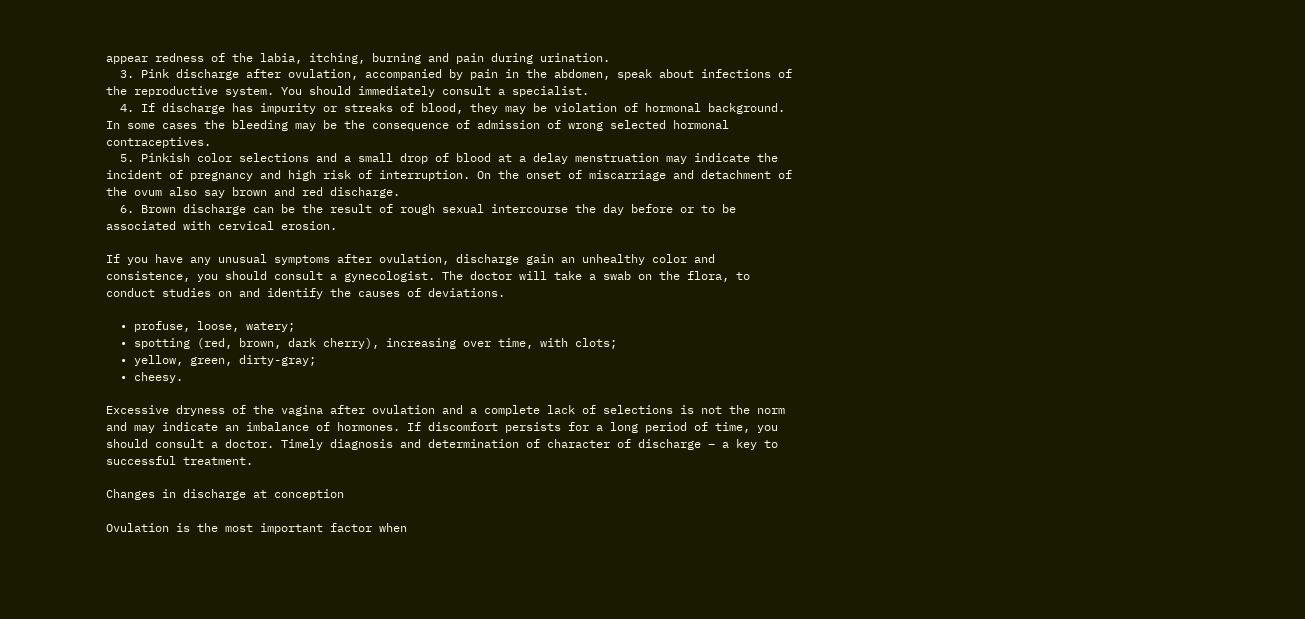appear redness of the labia, itching, burning and pain during urination.
  3. Pink discharge after ovulation, accompanied by pain in the abdomen, speak about infections of the reproductive system. You should immediately consult a specialist.
  4. If discharge has impurity or streaks of blood, they may be violation of hormonal background. In some cases the bleeding may be the consequence of admission of wrong selected hormonal contraceptives.
  5. Pinkish color selections and a small drop of blood at a delay menstruation may indicate the incident of pregnancy and high risk of interruption. On the onset of miscarriage and detachment of the ovum also say brown and red discharge.
  6. Brown discharge can be the result of rough sexual intercourse the day before or to be associated with cervical erosion.

If you have any unusual symptoms after ovulation, discharge gain an unhealthy color and consistence, you should consult a gynecologist. The doctor will take a swab on the flora, to conduct studies on and identify the causes of deviations.

  • profuse, loose, watery;
  • spotting (red, brown, dark cherry), increasing over time, with clots;
  • yellow, green, dirty-gray;
  • cheesy.

Excessive dryness of the vagina after ovulation and a complete lack of selections is not the norm and may indicate an imbalance of hormones. If discomfort persists for a long period of time, you should consult a doctor. Timely diagnosis and determination of character of discharge – a key to successful treatment.

Changes in discharge at conception

Ovulation is the most important factor when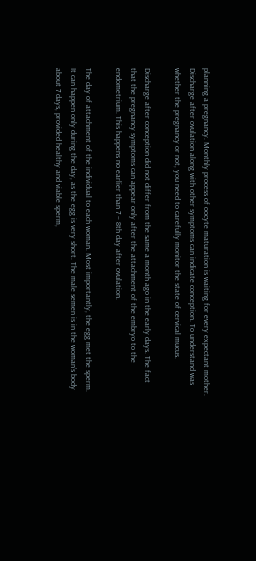planning a pregnancy. Monthly process of oocyte maturation is waiting for every expectant mother. Discharge after ovulation along with other symptoms can indicate conception. To understand was whether the pregnancy or not, you need to carefully monitor the state of cervical mucus.

Discharge after conception did not differ from the same a month ago in the early days. The fact that the pregnancy symptoms can appear only after the attachment of the embryo to the endometrium. This happens no earlier than 7 – 8th day after ovulation.

The day of attachment of the individual to each woman. Most importantly, the egg met the sperm. It can happen only during the day, as the egg is very short. The male semen is in the woman’s body about 7 days, provided healthy and viable sperm,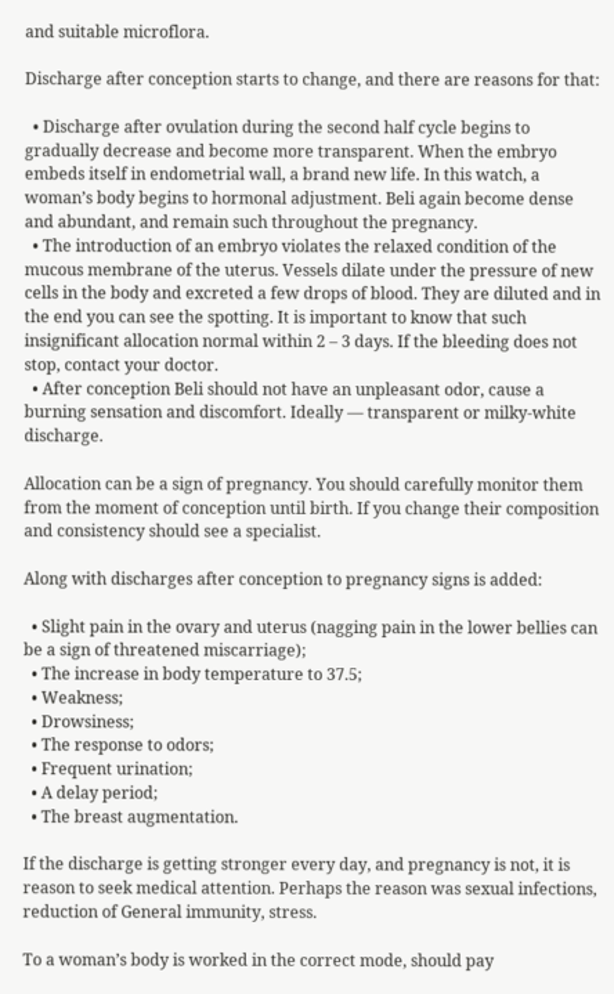and suitable microflora.

Discharge after conception starts to change, and there are reasons for that:

  • Discharge after ovulation during the second half cycle begins to gradually decrease and become more transparent. When the embryo embeds itself in endometrial wall, a brand new life. In this watch, a woman’s body begins to hormonal adjustment. Beli again become dense and abundant, and remain such throughout the pregnancy.
  • The introduction of an embryo violates the relaxed condition of the mucous membrane of the uterus. Vessels dilate under the pressure of new cells in the body and excreted a few drops of blood. They are diluted and in the end you can see the spotting. It is important to know that such insignificant allocation normal within 2 – 3 days. If the bleeding does not stop, contact your doctor.
  • After conception Beli should not have an unpleasant odor, cause a burning sensation and discomfort. Ideally — transparent or milky-white discharge.

Allocation can be a sign of pregnancy. You should carefully monitor them from the moment of conception until birth. If you change their composition and consistency should see a specialist.

Along with discharges after conception to pregnancy signs is added:

  • Slight pain in the ovary and uterus (nagging pain in the lower bellies can be a sign of threatened miscarriage);
  • The increase in body temperature to 37.5;
  • Weakness;
  • Drowsiness;
  • The response to odors;
  • Frequent urination;
  • A delay period;
  • The breast augmentation.

If the discharge is getting stronger every day, and pregnancy is not, it is reason to seek medical attention. Perhaps the reason was sexual infections, reduction of General immunity, stress.

To a woman’s body is worked in the correct mode, should pay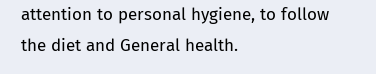attention to personal hygiene, to follow the diet and General health.